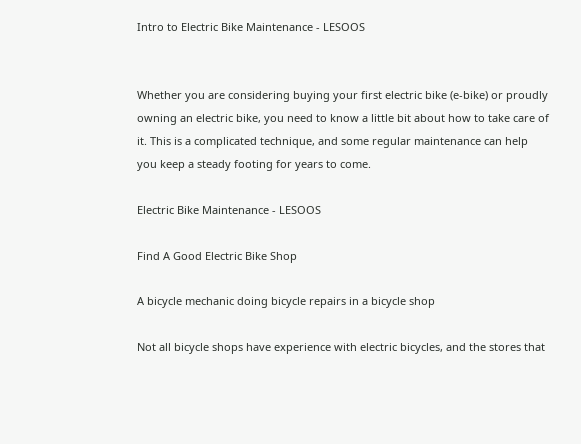Intro to Electric Bike Maintenance - LESOOS


Whether you are considering buying your first electric bike (e-bike) or proudly owning an electric bike, you need to know a little bit about how to take care of it. This is a complicated technique, and some regular maintenance can help you keep a steady footing for years to come.

Electric Bike Maintenance - LESOOS

Find A Good Electric Bike Shop

A bicycle mechanic doing bicycle repairs in a bicycle shop

Not all bicycle shops have experience with electric bicycles, and the stores that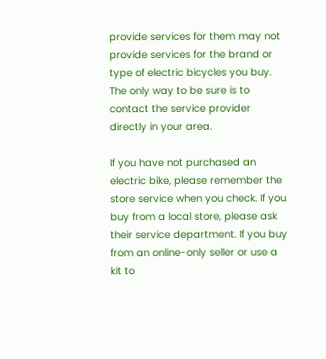provide services for them may not provide services for the brand or type of electric bicycles you buy. The only way to be sure is to contact the service provider directly in your area.

If you have not purchased an electric bike, please remember the store service when you check. If you buy from a local store, please ask their service department. If you buy from an online-only seller or use a kit to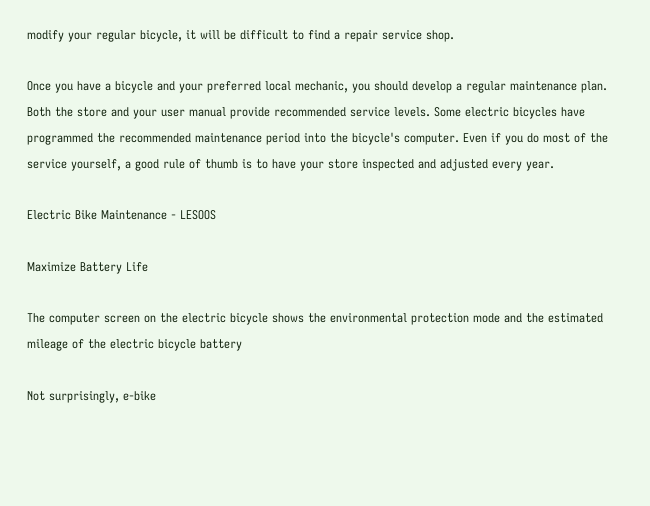modify your regular bicycle, it will be difficult to find a repair service shop.

Once you have a bicycle and your preferred local mechanic, you should develop a regular maintenance plan. Both the store and your user manual provide recommended service levels. Some electric bicycles have programmed the recommended maintenance period into the bicycle's computer. Even if you do most of the service yourself, a good rule of thumb is to have your store inspected and adjusted every year.

Electric Bike Maintenance - LESOOS

Maximize Battery Life

The computer screen on the electric bicycle shows the environmental protection mode and the estimated mileage of the electric bicycle battery

Not surprisingly, e-bike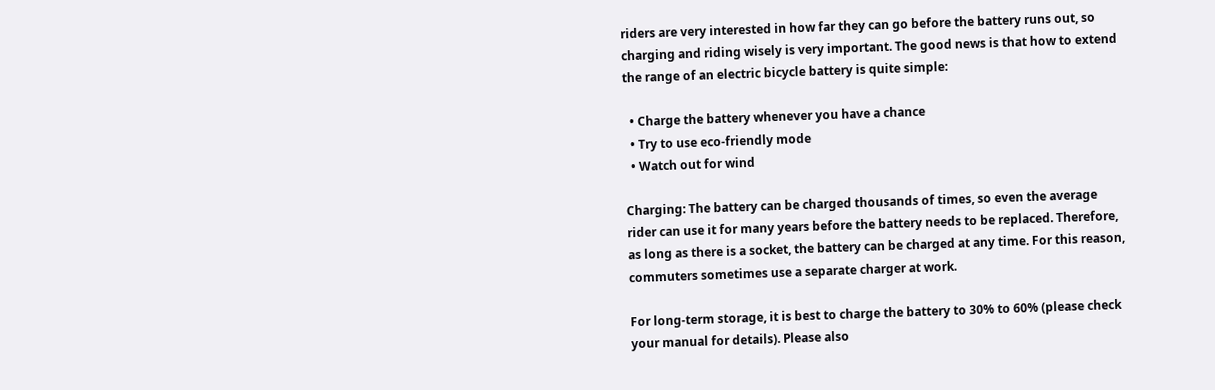riders are very interested in how far they can go before the battery runs out, so charging and riding wisely is very important. The good news is that how to extend the range of an electric bicycle battery is quite simple:

  • Charge the battery whenever you have a chance
  • Try to use eco-friendly mode
  • Watch out for wind

Charging: The battery can be charged thousands of times, so even the average rider can use it for many years before the battery needs to be replaced. Therefore, as long as there is a socket, the battery can be charged at any time. For this reason, commuters sometimes use a separate charger at work.

For long-term storage, it is best to charge the battery to 30% to 60% (please check your manual for details). Please also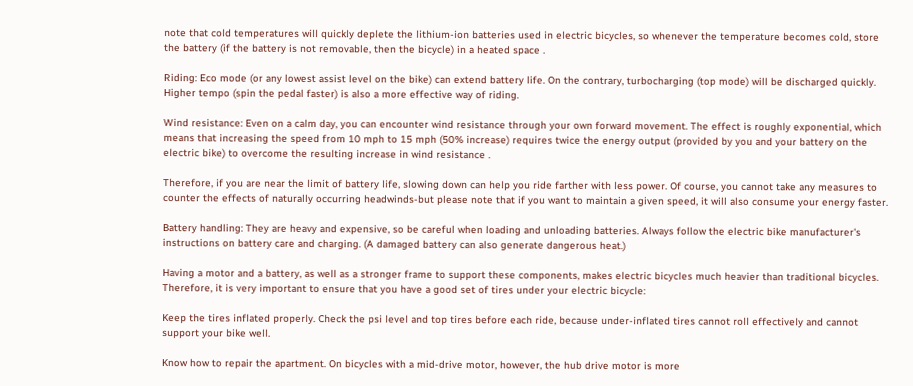note that cold temperatures will quickly deplete the lithium-ion batteries used in electric bicycles, so whenever the temperature becomes cold, store the battery (if the battery is not removable, then the bicycle) in a heated space .

Riding: Eco mode (or any lowest assist level on the bike) can extend battery life. On the contrary, turbocharging (top mode) will be discharged quickly. Higher tempo (spin the pedal faster) is also a more effective way of riding.

Wind resistance: Even on a calm day, you can encounter wind resistance through your own forward movement. The effect is roughly exponential, which means that increasing the speed from 10 mph to 15 mph (50% increase) requires twice the energy output (provided by you and your battery on the electric bike) to overcome the resulting increase in wind resistance .

Therefore, if you are near the limit of battery life, slowing down can help you ride farther with less power. Of course, you cannot take any measures to counter the effects of naturally occurring headwinds-but please note that if you want to maintain a given speed, it will also consume your energy faster.

Battery handling: They are heavy and expensive, so be careful when loading and unloading batteries. Always follow the electric bike manufacturer's instructions on battery care and charging. (A damaged battery can also generate dangerous heat.)

Having a motor and a battery, as well as a stronger frame to support these components, makes electric bicycles much heavier than traditional bicycles. Therefore, it is very important to ensure that you have a good set of tires under your electric bicycle:

Keep the tires inflated properly. Check the psi level and top tires before each ride, because under-inflated tires cannot roll effectively and cannot support your bike well.

Know how to repair the apartment. On bicycles with a mid-drive motor, however, the hub drive motor is more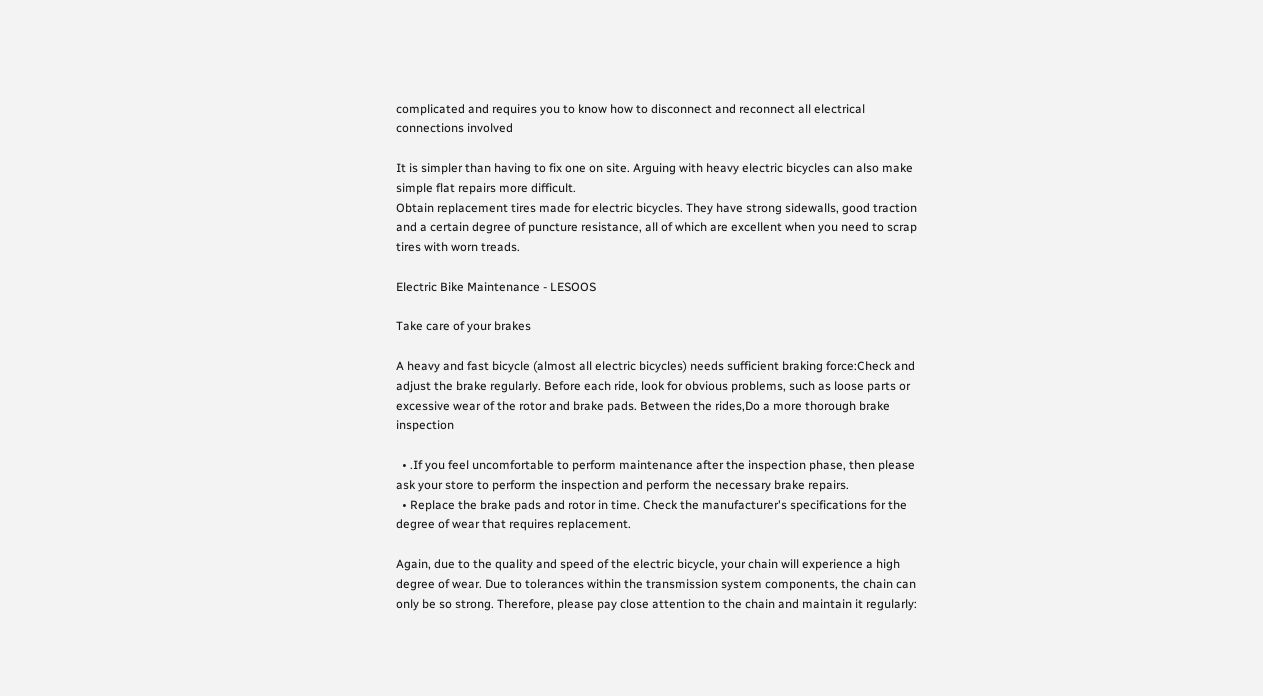complicated and requires you to know how to disconnect and reconnect all electrical connections involved

It is simpler than having to fix one on site. Arguing with heavy electric bicycles can also make simple flat repairs more difficult.
Obtain replacement tires made for electric bicycles. They have strong sidewalls, good traction and a certain degree of puncture resistance, all of which are excellent when you need to scrap tires with worn treads.

Electric Bike Maintenance - LESOOS

Take care of your brakes

A heavy and fast bicycle (almost all electric bicycles) needs sufficient braking force:Check and adjust the brake regularly. Before each ride, look for obvious problems, such as loose parts or excessive wear of the rotor and brake pads. Between the rides,Do a more thorough brake inspection

  • .If you feel uncomfortable to perform maintenance after the inspection phase, then please ask your store to perform the inspection and perform the necessary brake repairs.
  • Replace the brake pads and rotor in time. Check the manufacturer's specifications for the degree of wear that requires replacement.

Again, due to the quality and speed of the electric bicycle, your chain will experience a high degree of wear. Due to tolerances within the transmission system components, the chain can only be so strong. Therefore, please pay close attention to the chain and maintain it regularly: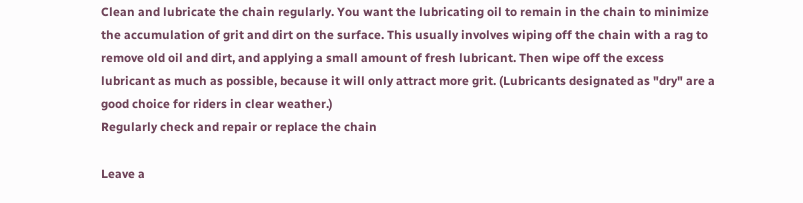Clean and lubricate the chain regularly. You want the lubricating oil to remain in the chain to minimize the accumulation of grit and dirt on the surface. This usually involves wiping off the chain with a rag to remove old oil and dirt, and applying a small amount of fresh lubricant. Then wipe off the excess lubricant as much as possible, because it will only attract more grit. (Lubricants designated as "dry" are a good choice for riders in clear weather.)
Regularly check and repair or replace the chain

Leave a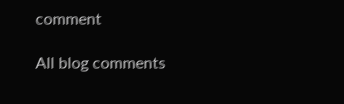comment

All blog comments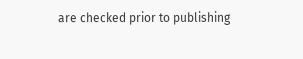are checked prior to publishing